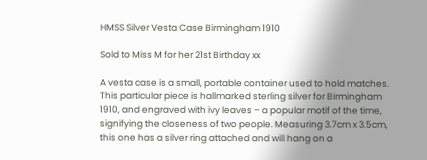HMSS Silver Vesta Case Birmingham 1910

Sold to Miss M for her 21st Birthday xx

A vesta case is a small, portable container used to hold matches. This particular piece is hallmarked sterling silver for Birmingham 1910, and engraved with ivy leaves – a popular motif of the time, signifying the closeness of two people. Measuring 3.7cm x 3.5cm, this one has a silver ring attached and will hang on a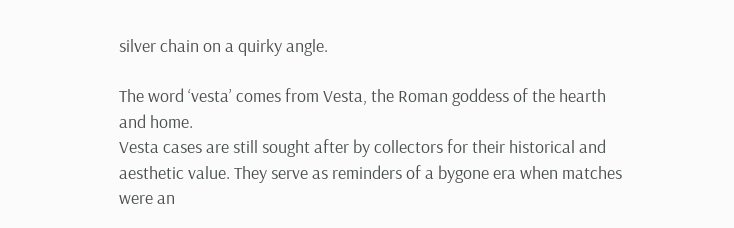silver chain on a quirky angle.

The word ‘vesta’ comes from Vesta, the Roman goddess of the hearth and home.
Vesta cases are still sought after by collectors for their historical and aesthetic value. They serve as reminders of a bygone era when matches were an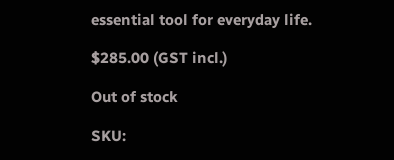essential tool for everyday life.

$285.00 (GST incl.)

Out of stock

SKU: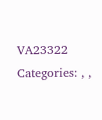VA23322 Categories: , ,